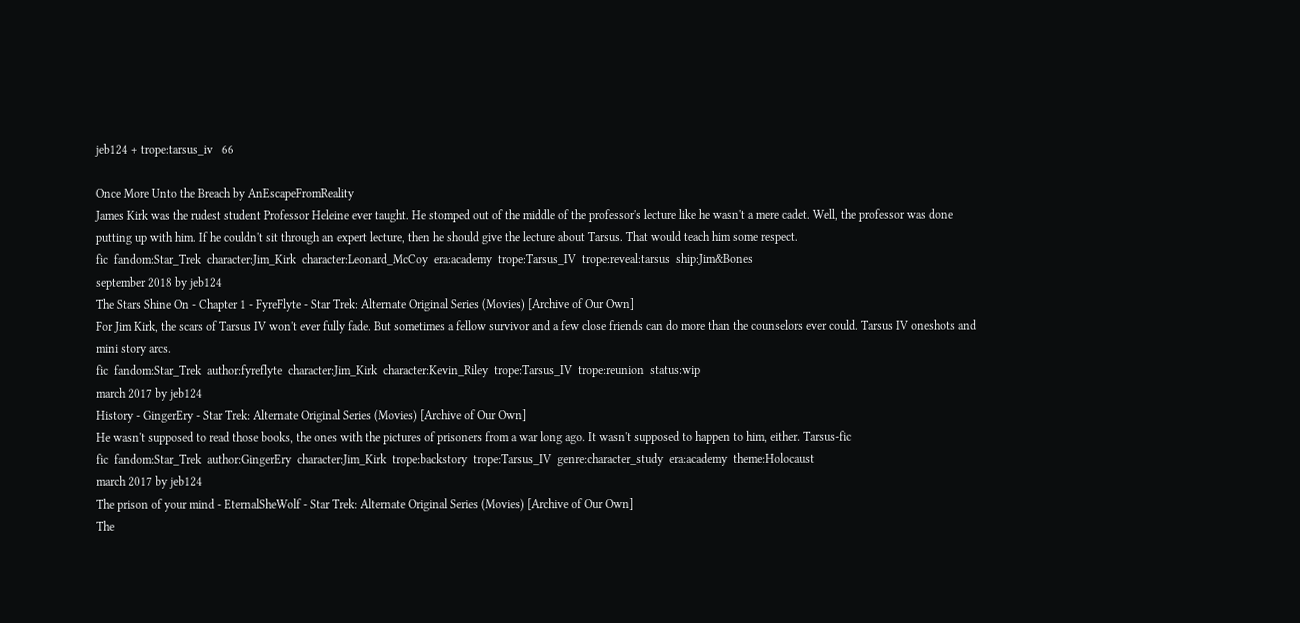jeb124 + trope:tarsus_iv   66

Once More Unto the Breach by AnEscapeFromReality
James Kirk was the rudest student Professor Heleine ever taught. He stomped out of the middle of the professor's lecture like he wasn't a mere cadet. Well, the professor was done putting up with him. If he couldn't sit through an expert lecture, then he should give the lecture about Tarsus. That would teach him some respect.
fic  fandom:Star_Trek  character:Jim_Kirk  character:Leonard_McCoy  era:academy  trope:Tarsus_IV  trope:reveal:tarsus  ship:Jim&Bones
september 2018 by jeb124
The Stars Shine On - Chapter 1 - FyreFlyte - Star Trek: Alternate Original Series (Movies) [Archive of Our Own]
For Jim Kirk, the scars of Tarsus IV won't ever fully fade. But sometimes a fellow survivor and a few close friends can do more than the counselors ever could. Tarsus IV oneshots and mini story arcs.
fic  fandom:Star_Trek  author:fyreflyte  character:Jim_Kirk  character:Kevin_Riley  trope:Tarsus_IV  trope:reunion  status:wip
march 2017 by jeb124
History - GingerEry - Star Trek: Alternate Original Series (Movies) [Archive of Our Own]
He wasn't supposed to read those books, the ones with the pictures of prisoners from a war long ago. It wasn't supposed to happen to him, either. Tarsus-fic
fic  fandom:Star_Trek  author:GingerEry  character:Jim_Kirk  trope:backstory  trope:Tarsus_IV  genre:character_study  era:academy  theme:Holocaust
march 2017 by jeb124
The prison of your mind - EternalSheWolf - Star Trek: Alternate Original Series (Movies) [Archive of Our Own]
The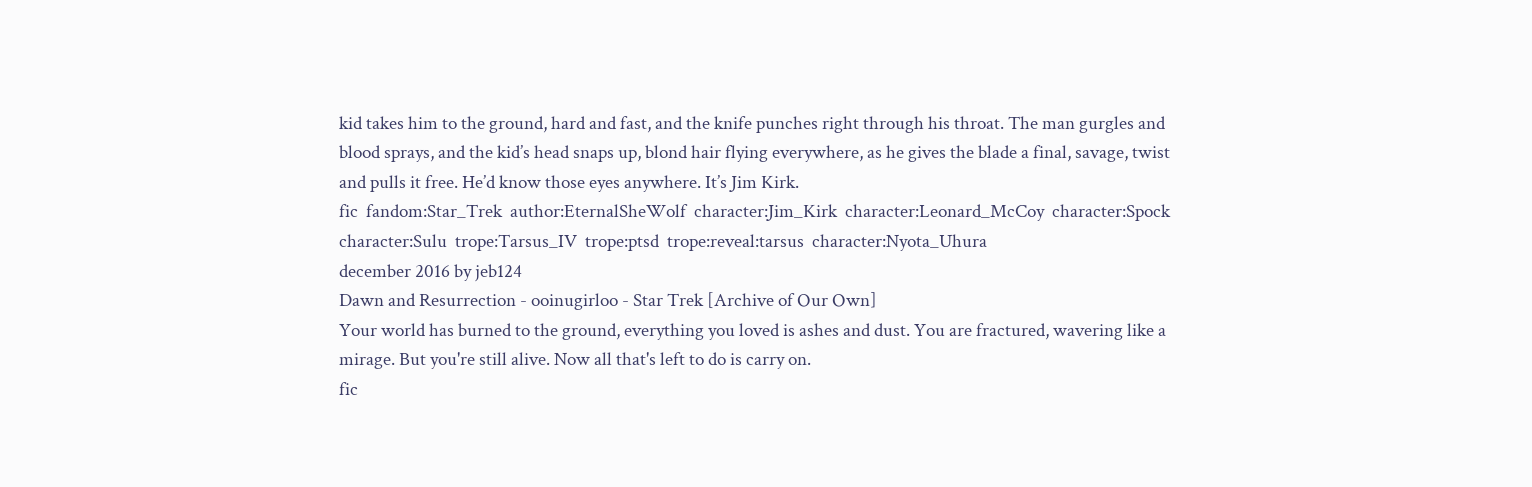kid takes him to the ground, hard and fast, and the knife punches right through his throat. The man gurgles and blood sprays, and the kid’s head snaps up, blond hair flying everywhere, as he gives the blade a final, savage, twist and pulls it free. He’d know those eyes anywhere. It’s Jim Kirk.
fic  fandom:Star_Trek  author:EternalSheWolf  character:Jim_Kirk  character:Leonard_McCoy  character:Spock  character:Sulu  trope:Tarsus_IV  trope:ptsd  trope:reveal:tarsus  character:Nyota_Uhura
december 2016 by jeb124
Dawn and Resurrection - ooinugirloo - Star Trek [Archive of Our Own]
Your world has burned to the ground, everything you loved is ashes and dust. You are fractured, wavering like a mirage. But you're still alive. Now all that's left to do is carry on.
fic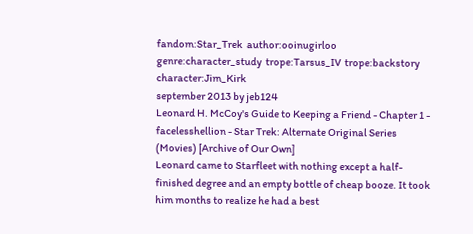fandom:Star_Trek  author:ooinugirloo  genre:character_study  trope:Tarsus_IV  trope:backstory  character:Jim_Kirk
september 2013 by jeb124
Leonard H. McCoy's Guide to Keeping a Friend - Chapter 1 - facelesshellion - Star Trek: Alternate Original Series (Movies) [Archive of Our Own]
Leonard came to Starfleet with nothing except a half-finished degree and an empty bottle of cheap booze. It took him months to realize he had a best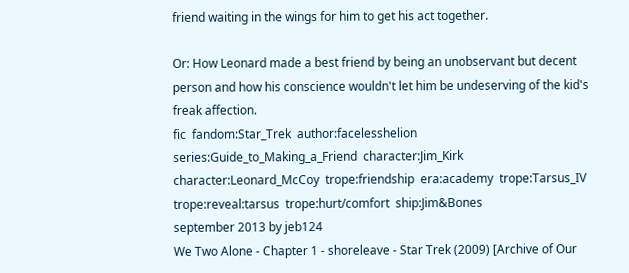friend waiting in the wings for him to get his act together.

Or: How Leonard made a best friend by being an unobservant but decent person and how his conscience wouldn't let him be undeserving of the kid's freak affection.
fic  fandom:Star_Trek  author:facelesshelion  series:Guide_to_Making_a_Friend  character:Jim_Kirk  character:Leonard_McCoy  trope:friendship  era:academy  trope:Tarsus_IV  trope:reveal:tarsus  trope:hurt/comfort  ship:Jim&Bones
september 2013 by jeb124
We Two Alone - Chapter 1 - shoreleave - Star Trek (2009) [Archive of Our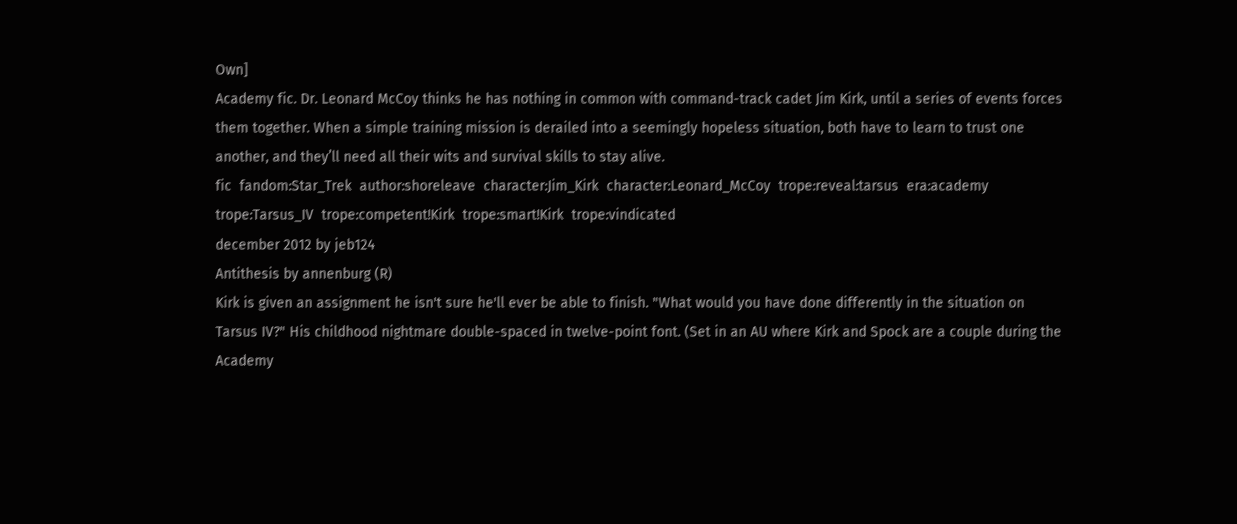Own]
Academy fic. Dr. Leonard McCoy thinks he has nothing in common with command-track cadet Jim Kirk, until a series of events forces them together. When a simple training mission is derailed into a seemingly hopeless situation, both have to learn to trust one another, and they’ll need all their wits and survival skills to stay alive.
fic  fandom:Star_Trek  author:shoreleave  character:Jim_Kirk  character:Leonard_McCoy  trope:reveal:tarsus  era:academy  trope:Tarsus_IV  trope:competent!Kirk  trope:smart!Kirk  trope:vindicated
december 2012 by jeb124
Antithesis by annenburg (R)
Kirk is given an assignment he isn't sure he'll ever be able to finish. "What would you have done differently in the situation on Tarsus IV?" His childhood nightmare double-spaced in twelve-point font. (Set in an AU where Kirk and Spock are a couple during the Academy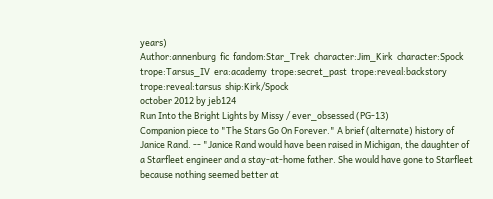years)
Author:annenburg  fic  fandom:Star_Trek  character:Jim_Kirk  character:Spock  trope:Tarsus_IV  era:academy  trope:secret_past  trope:reveal:backstory  trope:reveal:tarsus  ship:Kirk/Spock
october 2012 by jeb124
Run Into the Bright Lights by Missy / ever_obsessed (PG-13)
Companion piece to "The Stars Go On Forever." A brief (alternate) history of Janice Rand. -- "Janice Rand would have been raised in Michigan, the daughter of a Starfleet engineer and a stay-at-home father. She would have gone to Starfleet because nothing seemed better at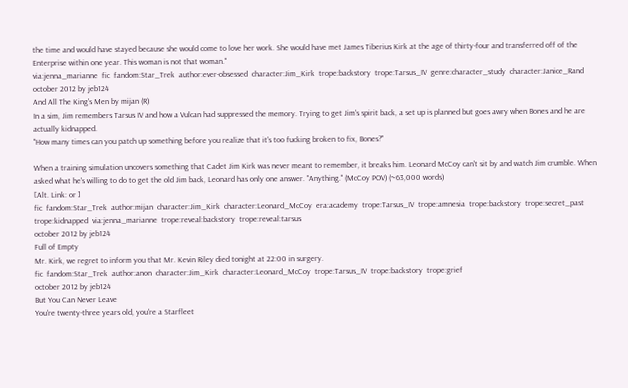the time and would have stayed because she would come to love her work. She would have met James Tiberius Kirk at the age of thirty-four and transferred off of the Enterprise within one year. This woman is not that woman."
via:jenna_marianne  fic  fandom:Star_Trek  author:ever-obsessed  character:Jim_Kirk  trope:backstory  trope:Tarsus_IV  genre:character_study  character:Janice_Rand
october 2012 by jeb124
And All The King's Men by mijan (R)
In a sim, Jim remembers Tarsus IV and how a Vulcan had suppressed the memory. Trying to get Jim's spirit back, a set up is planned but goes awry when Bones and he are actually kidnapped.
"How many times can you patch up something before you realize that it's too fucking broken to fix, Bones?"

When a training simulation uncovers something that Cadet Jim Kirk was never meant to remember, it breaks him. Leonard McCoy can't sit by and watch Jim crumble. When asked what he's willing to do to get the old Jim back, Leonard has only one answer. "Anything." (McCoy POV) (~63,000 words)
[Alt. Link: or ]
fic  fandom:Star_Trek  author:mijan  character:Jim_Kirk  character:Leonard_McCoy  era:academy  trope:Tarsus_IV  trope:amnesia  trope:backstory  trope:secret_past  trope:kidnapped  via:jenna_marianne  trope:reveal:backstory  trope:reveal:tarsus
october 2012 by jeb124
Full of Empty
Mr. Kirk, we regret to inform you that Mr. Kevin Riley died tonight at 22:00 in surgery.
fic  fandom:Star_Trek  author:anon  character:Jim_Kirk  character:Leonard_McCoy  trope:Tarsus_IV  trope:backstory  trope:grief
october 2012 by jeb124
But You Can Never Leave
You're twenty-three years old, you're a Starfleet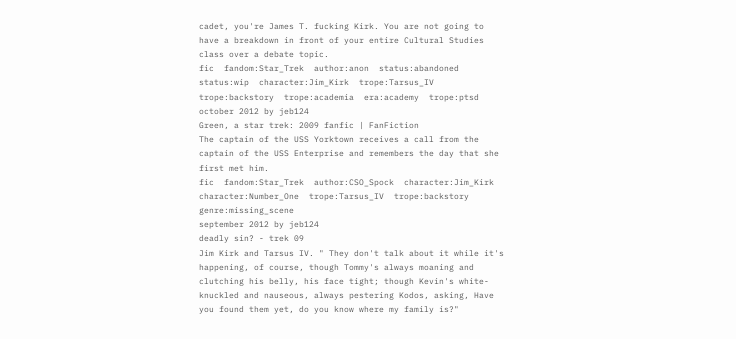cadet, you're James T. fucking Kirk. You are not going to have a breakdown in front of your entire Cultural Studies class over a debate topic.
fic  fandom:Star_Trek  author:anon  status:abandoned  status:wip  character:Jim_Kirk  trope:Tarsus_IV  trope:backstory  trope:academia  era:academy  trope:ptsd
october 2012 by jeb124
Green, a star trek: 2009 fanfic | FanFiction
The captain of the USS Yorktown receives a call from the captain of the USS Enterprise and remembers the day that she first met him.
fic  fandom:Star_Trek  author:CSO_Spock  character:Jim_Kirk  character:Number_One  trope:Tarsus_IV  trope:backstory  genre:missing_scene
september 2012 by jeb124
deadly sin? - trek 09
Jim Kirk and Tarsus IV. " They don't talk about it while it's happening, of course, though Tommy's always moaning and clutching his belly, his face tight; though Kevin's white-knuckled and nauseous, always pestering Kodos, asking, Have you found them yet, do you know where my family is?"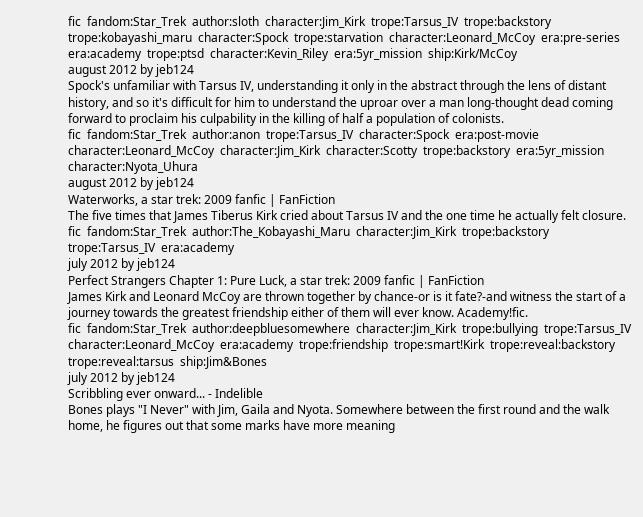fic  fandom:Star_Trek  author:sloth  character:Jim_Kirk  trope:Tarsus_IV  trope:backstory  trope:kobayashi_maru  character:Spock  trope:starvation  character:Leonard_McCoy  era:pre-series  era:academy  trope:ptsd  character:Kevin_Riley  era:5yr_mission  ship:Kirk/McCoy
august 2012 by jeb124
Spock's unfamiliar with Tarsus IV, understanding it only in the abstract through the lens of distant history, and so it's difficult for him to understand the uproar over a man long-thought dead coming forward to proclaim his culpability in the killing of half a population of colonists.
fic  fandom:Star_Trek  author:anon  trope:Tarsus_IV  character:Spock  era:post-movie  character:Leonard_McCoy  character:Jim_Kirk  character:Scotty  trope:backstory  era:5yr_mission  character:Nyota_Uhura
august 2012 by jeb124
Waterworks, a star trek: 2009 fanfic | FanFiction
The five times that James Tiberus Kirk cried about Tarsus IV and the one time he actually felt closure.
fic  fandom:Star_Trek  author:The_Kobayashi_Maru  character:Jim_Kirk  trope:backstory  trope:Tarsus_IV  era:academy
july 2012 by jeb124
Perfect Strangers Chapter 1: Pure Luck, a star trek: 2009 fanfic | FanFiction
James Kirk and Leonard McCoy are thrown together by chance-or is it fate?-and witness the start of a journey towards the greatest friendship either of them will ever know. Academy!fic.
fic  fandom:Star_Trek  author:deepbluesomewhere  character:Jim_Kirk  trope:bullying  trope:Tarsus_IV  character:Leonard_McCoy  era:academy  trope:friendship  trope:smart!Kirk  trope:reveal:backstory  trope:reveal:tarsus  ship:Jim&Bones
july 2012 by jeb124
Scribbling ever onward... - Indelible
Bones plays "I Never" with Jim, Gaila and Nyota. Somewhere between the first round and the walk home, he figures out that some marks have more meaning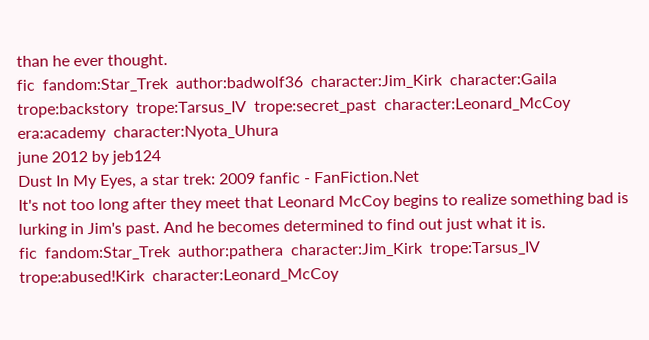than he ever thought.
fic  fandom:Star_Trek  author:badwolf36  character:Jim_Kirk  character:Gaila  trope:backstory  trope:Tarsus_IV  trope:secret_past  character:Leonard_McCoy  era:academy  character:Nyota_Uhura
june 2012 by jeb124
Dust In My Eyes, a star trek: 2009 fanfic - FanFiction.Net
It's not too long after they meet that Leonard McCoy begins to realize something bad is lurking in Jim's past. And he becomes determined to find out just what it is.
fic  fandom:Star_Trek  author:pathera  character:Jim_Kirk  trope:Tarsus_IV  trope:abused!Kirk  character:Leonard_McCoy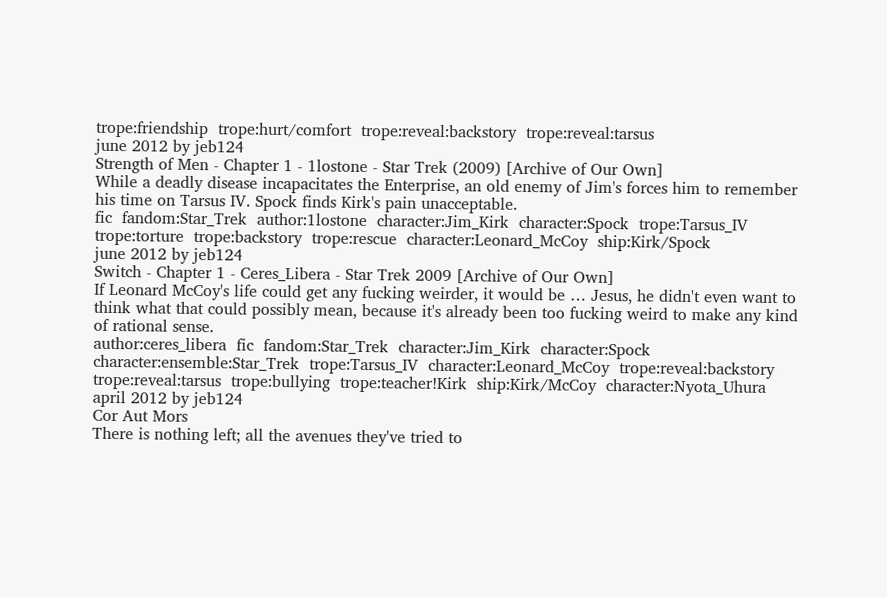trope:friendship  trope:hurt/comfort  trope:reveal:backstory  trope:reveal:tarsus
june 2012 by jeb124
Strength of Men - Chapter 1 - 1lostone - Star Trek (2009) [Archive of Our Own]
While a deadly disease incapacitates the Enterprise, an old enemy of Jim's forces him to remember his time on Tarsus IV. Spock finds Kirk's pain unacceptable.
fic  fandom:Star_Trek  author:1lostone  character:Jim_Kirk  character:Spock  trope:Tarsus_IV  trope:torture  trope:backstory  trope:rescue  character:Leonard_McCoy  ship:Kirk/Spock
june 2012 by jeb124
Switch - Chapter 1 - Ceres_Libera - Star Trek 2009 [Archive of Our Own]
If Leonard McCoy's life could get any fucking weirder, it would be … Jesus, he didn't even want to think what that could possibly mean, because it's already been too fucking weird to make any kind of rational sense.
author:ceres_libera  fic  fandom:Star_Trek  character:Jim_Kirk  character:Spock  character:ensemble:Star_Trek  trope:Tarsus_IV  character:Leonard_McCoy  trope:reveal:backstory  trope:reveal:tarsus  trope:bullying  trope:teacher!Kirk  ship:Kirk/McCoy  character:Nyota_Uhura
april 2012 by jeb124
Cor Aut Mors
There is nothing left; all the avenues they've tried to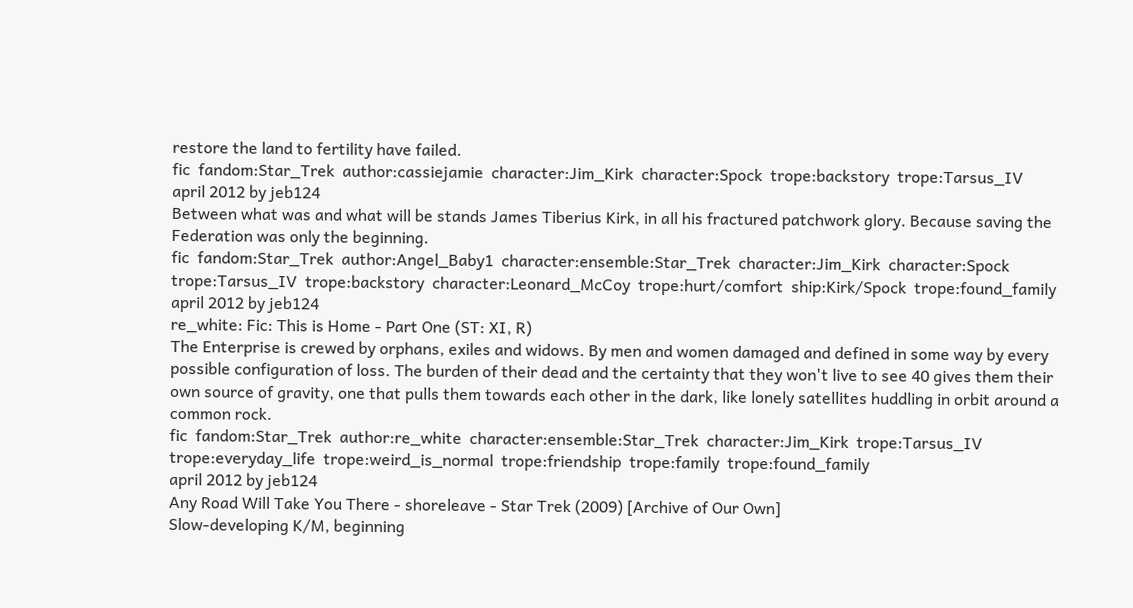restore the land to fertility have failed.
fic  fandom:Star_Trek  author:cassiejamie  character:Jim_Kirk  character:Spock  trope:backstory  trope:Tarsus_IV
april 2012 by jeb124
Between what was and what will be stands James Tiberius Kirk, in all his fractured patchwork glory. Because saving the Federation was only the beginning.
fic  fandom:Star_Trek  author:Angel_Baby1  character:ensemble:Star_Trek  character:Jim_Kirk  character:Spock  trope:Tarsus_IV  trope:backstory  character:Leonard_McCoy  trope:hurt/comfort  ship:Kirk/Spock  trope:found_family
april 2012 by jeb124
re_white: Fic: This is Home - Part One (ST: XI, R)
The Enterprise is crewed by orphans, exiles and widows. By men and women damaged and defined in some way by every possible configuration of loss. The burden of their dead and the certainty that they won't live to see 40 gives them their own source of gravity, one that pulls them towards each other in the dark, like lonely satellites huddling in orbit around a common rock.
fic  fandom:Star_Trek  author:re_white  character:ensemble:Star_Trek  character:Jim_Kirk  trope:Tarsus_IV  trope:everyday_life  trope:weird_is_normal  trope:friendship  trope:family  trope:found_family
april 2012 by jeb124
Any Road Will Take You There - shoreleave - Star Trek (2009) [Archive of Our Own]
Slow-developing K/M, beginning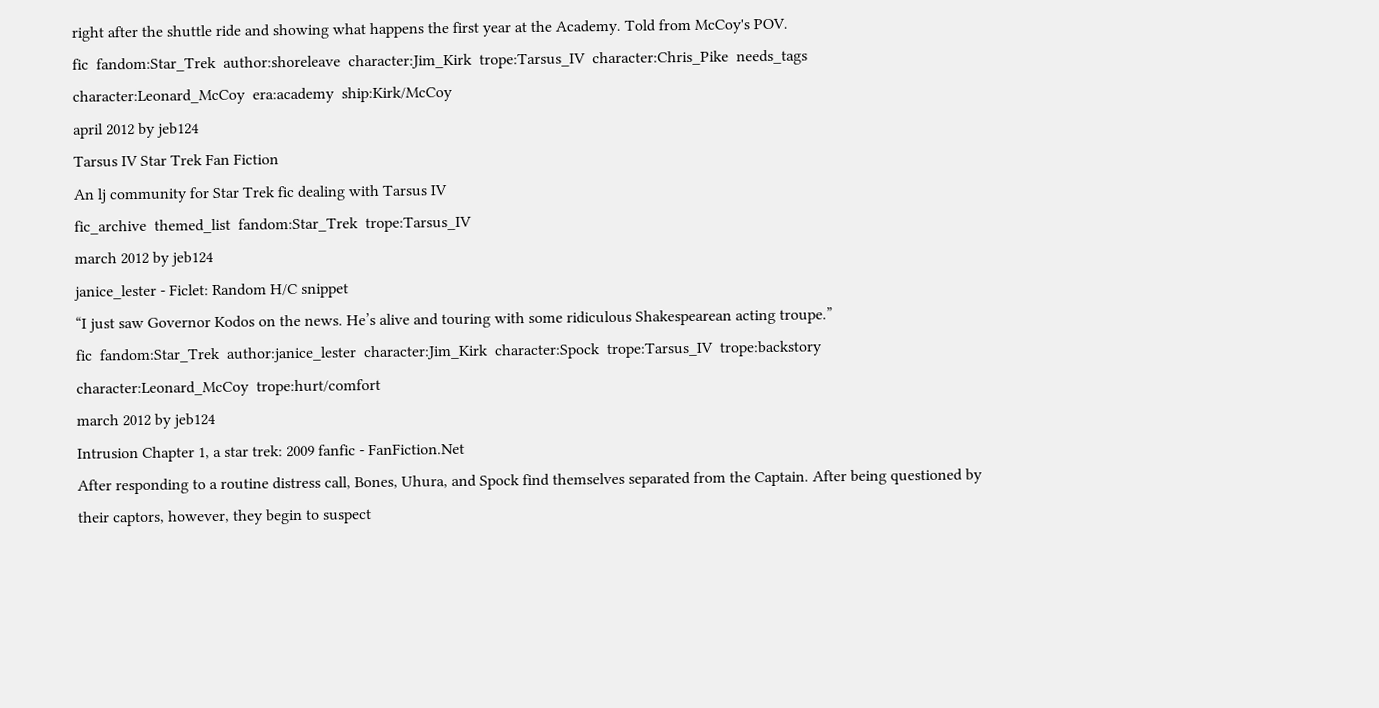right after the shuttle ride and showing what happens the first year at the Academy. Told from McCoy's POV.
fic  fandom:Star_Trek  author:shoreleave  character:Jim_Kirk  trope:Tarsus_IV  character:Chris_Pike  needs_tags  character:Leonard_McCoy  era:academy  ship:Kirk/McCoy
april 2012 by jeb124
Tarsus IV Star Trek Fan Fiction
An lj community for Star Trek fic dealing with Tarsus IV
fic_archive  themed_list  fandom:Star_Trek  trope:Tarsus_IV
march 2012 by jeb124
janice_lester - Ficlet: Random H/C snippet
“I just saw Governor Kodos on the news. He’s alive and touring with some ridiculous Shakespearean acting troupe.”
fic  fandom:Star_Trek  author:janice_lester  character:Jim_Kirk  character:Spock  trope:Tarsus_IV  trope:backstory  character:Leonard_McCoy  trope:hurt/comfort
march 2012 by jeb124
Intrusion Chapter 1, a star trek: 2009 fanfic - FanFiction.Net
After responding to a routine distress call, Bones, Uhura, and Spock find themselves separated from the Captain. After being questioned by their captors, however, they begin to suspect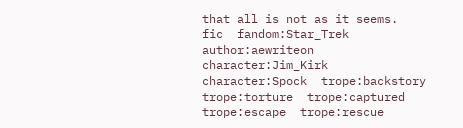that all is not as it seems.
fic  fandom:Star_Trek  author:aewriteon  character:Jim_Kirk  character:Spock  trope:backstory  trope:torture  trope:captured  trope:escape  trope:rescue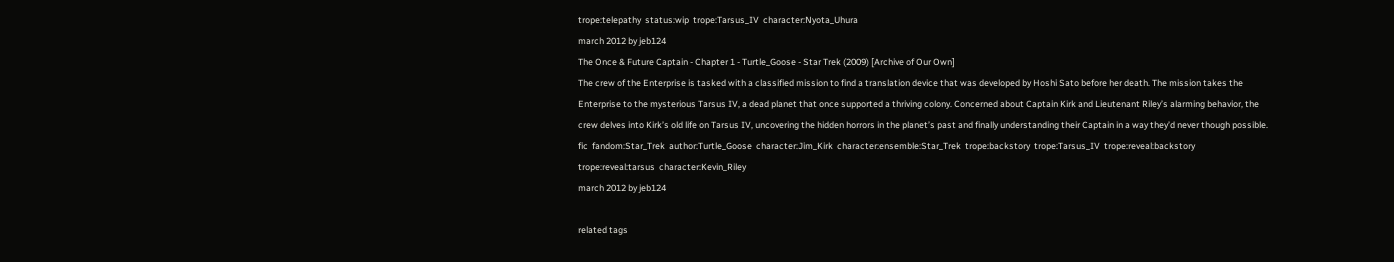trope:telepathy  status:wip  trope:Tarsus_IV  character:Nyota_Uhura
march 2012 by jeb124
The Once & Future Captain - Chapter 1 - Turtle_Goose - Star Trek (2009) [Archive of Our Own]
The crew of the Enterprise is tasked with a classified mission to find a translation device that was developed by Hoshi Sato before her death. The mission takes the Enterprise to the mysterious Tarsus IV, a dead planet that once supported a thriving colony. Concerned about Captain Kirk and Lieutenant Riley’s alarming behavior, the crew delves into Kirk’s old life on Tarsus IV, uncovering the hidden horrors in the planet’s past and finally understanding their Captain in a way they’d never though possible.
fic  fandom:Star_Trek  author:Turtle_Goose  character:Jim_Kirk  character:ensemble:Star_Trek  trope:backstory  trope:Tarsus_IV  trope:reveal:backstory  trope:reveal:tarsus  character:Kevin_Riley
march 2012 by jeb124

related tags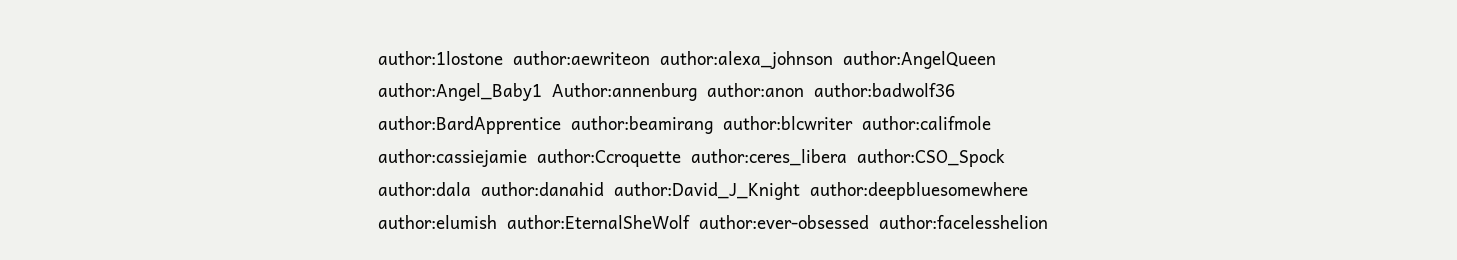author:1lostone  author:aewriteon  author:alexa_johnson  author:AngelQueen  author:Angel_Baby1  Author:annenburg  author:anon  author:badwolf36  author:BardApprentice  author:beamirang  author:blcwriter  author:califmole  author:cassiejamie  author:Ccroquette  author:ceres_libera  author:CSO_Spock  author:dala  author:danahid  author:David_J_Knight  author:deepbluesomewhere  author:elumish  author:EternalSheWolf  author:ever-obsessed  author:facelesshelion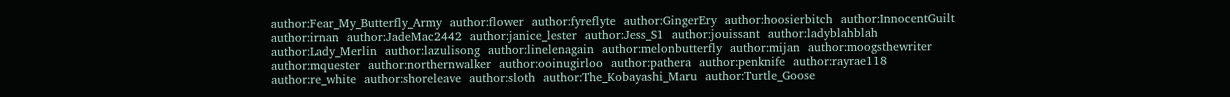author:Fear_My_Butterfly_Army  author:flower  author:fyreflyte  author:GingerEry  author:hoosierbitch  author:InnocentGuilt  author:irnan  author:JadeMac2442  author:janice_lester  author:Jess_S1  author:jouissant  author:ladyblahblah  author:Lady_Merlin  author:lazulisong  author:linelenagain  author:melonbutterfly  author:mijan  author:moogsthewriter  author:mquester  author:northernwalker  author:ooinugirloo  author:pathera  author:penknife  author:rayrae118  author:re_white  author:shoreleave  author:sloth  author:The_Kobayashi_Maru  author:Turtle_Goose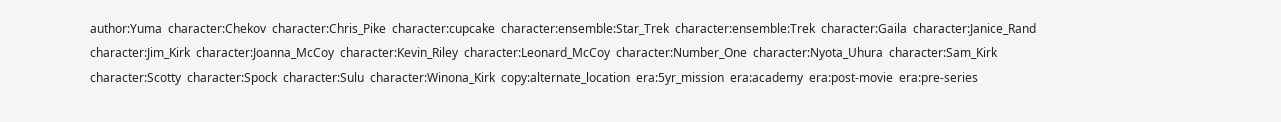author:Yuma  character:Chekov  character:Chris_Pike  character:cupcake  character:ensemble:Star_Trek  character:ensemble:Trek  character:Gaila  character:Janice_Rand  character:Jim_Kirk  character:Joanna_McCoy  character:Kevin_Riley  character:Leonard_McCoy  character:Number_One  character:Nyota_Uhura  character:Sam_Kirk  character:Scotty  character:Spock  character:Sulu  character:Winona_Kirk  copy:alternate_location  era:5yr_mission  era:academy  era:post-movie  era:pre-series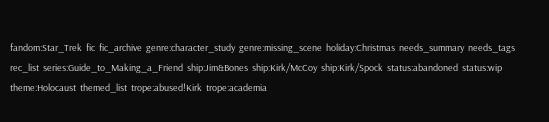fandom:Star_Trek  fic  fic_archive  genre:character_study  genre:missing_scene  holiday:Christmas  needs_summary  needs_tags  rec_list  series:Guide_to_Making_a_Friend  ship:Jim&Bones  ship:Kirk/McCoy  ship:Kirk/Spock  status:abandoned  status:wip  theme:Holocaust  themed_list  trope:abused!Kirk  trope:academia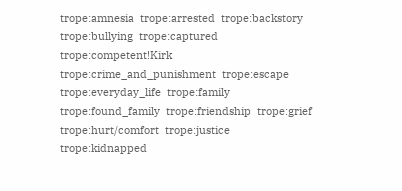trope:amnesia  trope:arrested  trope:backstory  trope:bullying  trope:captured  trope:competent!Kirk  trope:crime_and_punishment  trope:escape  trope:everyday_life  trope:family  trope:found_family  trope:friendship  trope:grief  trope:hurt/comfort  trope:justice  trope:kidnapped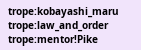trope:kobayashi_maru  trope:law_and_order  trope:mentor!Pike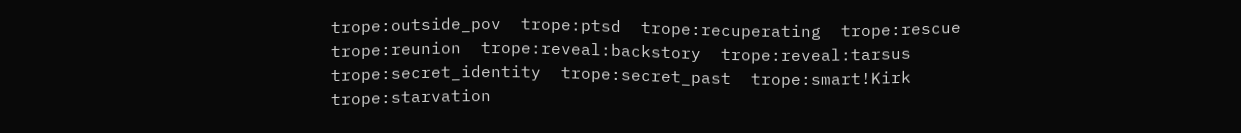trope:outside_pov  trope:ptsd  trope:recuperating  trope:rescue  trope:reunion  trope:reveal:backstory  trope:reveal:tarsus  trope:secret_identity  trope:secret_past  trope:smart!Kirk  trope:starvation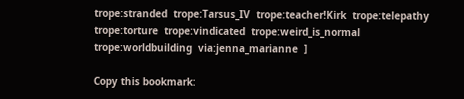trope:stranded  trope:Tarsus_IV  trope:teacher!Kirk  trope:telepathy  trope:torture  trope:vindicated  trope:weird_is_normal  trope:worldbuilding  via:jenna_marianne  ]

Copy this bookmark: